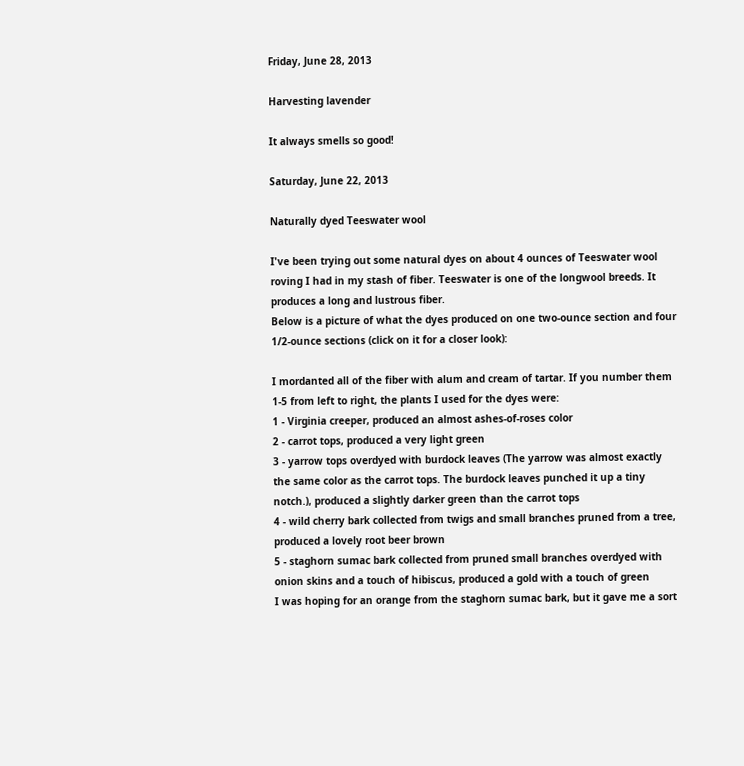Friday, June 28, 2013

Harvesting lavender

It always smells so good!

Saturday, June 22, 2013

Naturally dyed Teeswater wool

I've been trying out some natural dyes on about 4 ounces of Teeswater wool roving I had in my stash of fiber. Teeswater is one of the longwool breeds. It produces a long and lustrous fiber.
Below is a picture of what the dyes produced on one two-ounce section and four 1/2-ounce sections (click on it for a closer look):

I mordanted all of the fiber with alum and cream of tartar. If you number them 1-5 from left to right, the plants I used for the dyes were:
1 - Virginia creeper, produced an almost ashes-of-roses color
2 - carrot tops, produced a very light green
3 - yarrow tops overdyed with burdock leaves (The yarrow was almost exactly the same color as the carrot tops. The burdock leaves punched it up a tiny notch.), produced a slightly darker green than the carrot tops
4 - wild cherry bark collected from twigs and small branches pruned from a tree, produced a lovely root beer brown
5 - staghorn sumac bark collected from pruned small branches overdyed with onion skins and a touch of hibiscus, produced a gold with a touch of green
I was hoping for an orange from the staghorn sumac bark, but it gave me a sort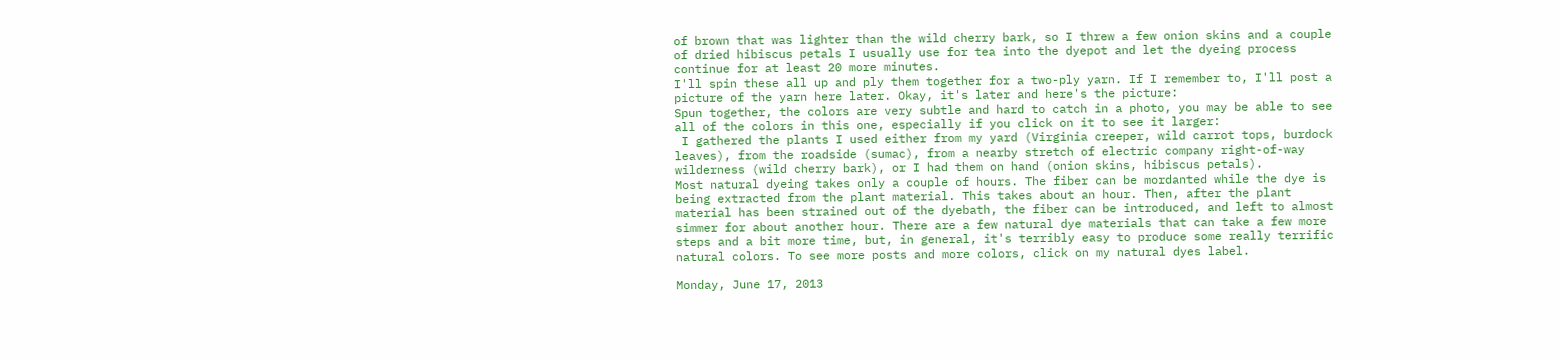of brown that was lighter than the wild cherry bark, so I threw a few onion skins and a couple of dried hibiscus petals I usually use for tea into the dyepot and let the dyeing process continue for at least 20 more minutes.
I'll spin these all up and ply them together for a two-ply yarn. If I remember to, I'll post a picture of the yarn here later. Okay, it's later and here's the picture:
Spun together, the colors are very subtle and hard to catch in a photo, you may be able to see all of the colors in this one, especially if you click on it to see it larger:
 I gathered the plants I used either from my yard (Virginia creeper, wild carrot tops, burdock leaves), from the roadside (sumac), from a nearby stretch of electric company right-of-way wilderness (wild cherry bark), or I had them on hand (onion skins, hibiscus petals).
Most natural dyeing takes only a couple of hours. The fiber can be mordanted while the dye is being extracted from the plant material. This takes about an hour. Then, after the plant material has been strained out of the dyebath, the fiber can be introduced, and left to almost simmer for about another hour. There are a few natural dye materials that can take a few more steps and a bit more time, but, in general, it's terribly easy to produce some really terrific natural colors. To see more posts and more colors, click on my natural dyes label.

Monday, June 17, 2013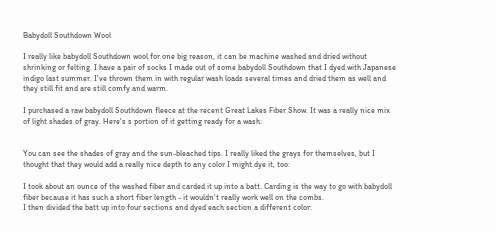Babydoll Southdown Wool

I really like babydoll Southdown wool for one big reason, it can be machine washed and dried without shrinking or felting. I have a pair of socks I made out of some babydoll Southdown that I dyed with Japanese indigo last summer. I've thrown them in with regular wash loads several times and dried them as well and they still fit and are still comfy and warm.

I purchased a raw babydoll Southdown fleece at the recent Great Lakes Fiber Show. It was a really nice mix of light shades of gray. Here's s portion of it getting ready for a wash:


You can see the shades of gray and the sun-bleached tips. I really liked the grays for themselves, but I thought that they would add a really nice depth to any color I might dye it, too:

I took about an ounce of the washed fiber and carded it up into a batt. Carding is the way to go with babydoll fiber because it has such a short fiber length - it wouldn't really work well on the combs.
I then divided the batt up into four sections and dyed each section a different color: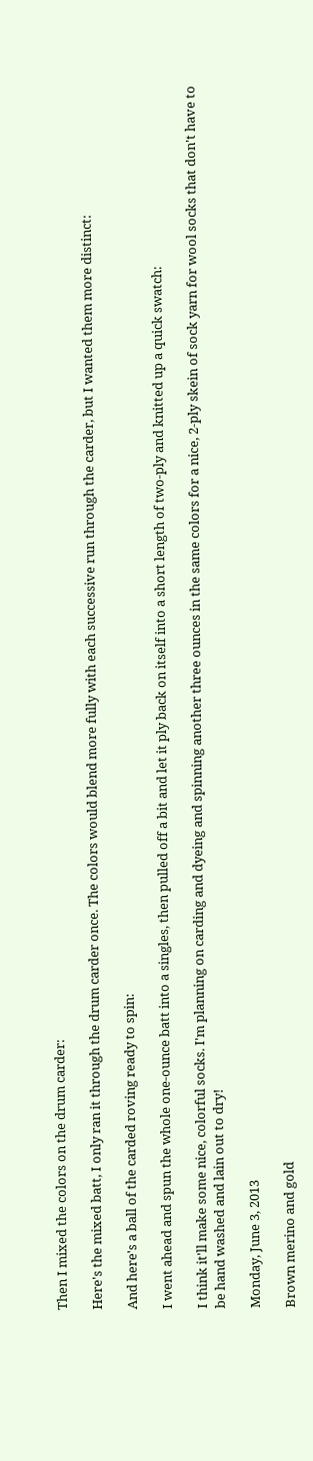Then I mixed the colors on the drum carder:

Here's the mixed batt, I only ran it through the drum carder once. The colors would blend more fully with each successive run through the carder, but I wanted them more distinct:

And here's a ball of the carded roving ready to spin:

I went ahead and spun the whole one-ounce batt into a singles, then pulled off a bit and let it ply back on itself into a short length of two-ply and knitted up a quick swatch:

I think it'll make some nice, colorful socks. I'm planning on carding and dyeing and spinning another three ounces in the same colors for a nice, 2-ply skein of sock yarn for wool socks that don't have to be hand washed and lain out to dry!

Monday, June 3, 2013

Brown merino and gold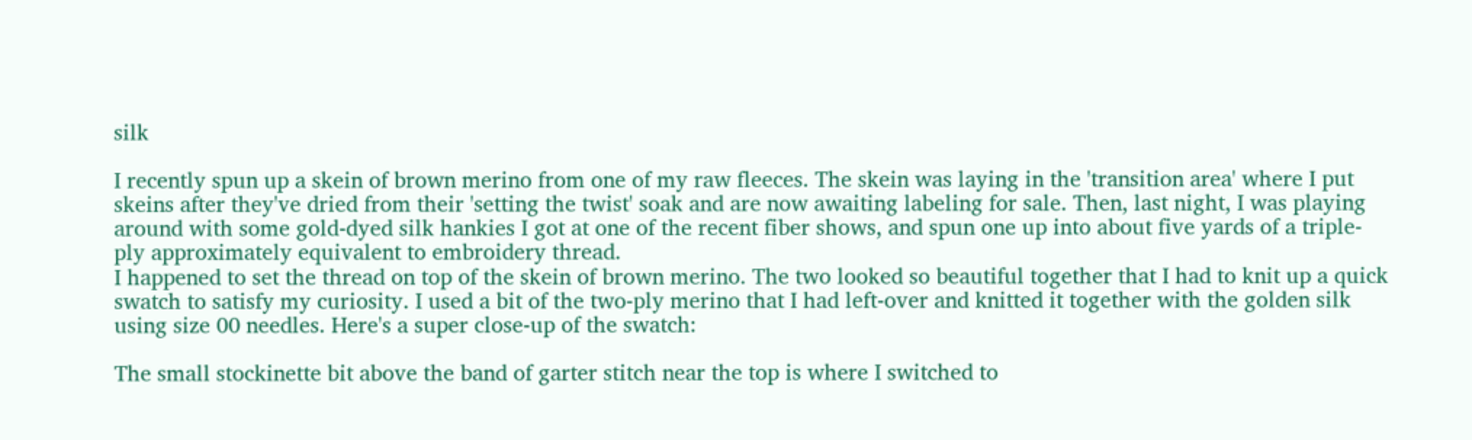silk

I recently spun up a skein of brown merino from one of my raw fleeces. The skein was laying in the 'transition area' where I put skeins after they've dried from their 'setting the twist' soak and are now awaiting labeling for sale. Then, last night, I was playing around with some gold-dyed silk hankies I got at one of the recent fiber shows, and spun one up into about five yards of a triple-ply approximately equivalent to embroidery thread.
I happened to set the thread on top of the skein of brown merino. The two looked so beautiful together that I had to knit up a quick swatch to satisfy my curiosity. I used a bit of the two-ply merino that I had left-over and knitted it together with the golden silk using size 00 needles. Here's a super close-up of the swatch:

The small stockinette bit above the band of garter stitch near the top is where I switched to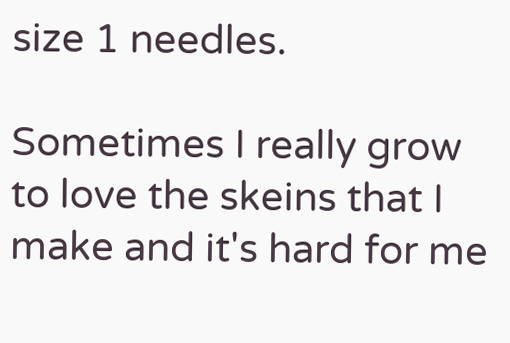size 1 needles.

Sometimes I really grow to love the skeins that I make and it's hard for me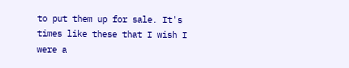to put them up for sale. It's times like these that I wish I were a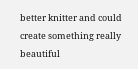better knitter and could create something really beautiful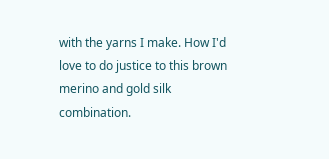with the yarns I make. How I'd love to do justice to this brown merino and gold silk combination.